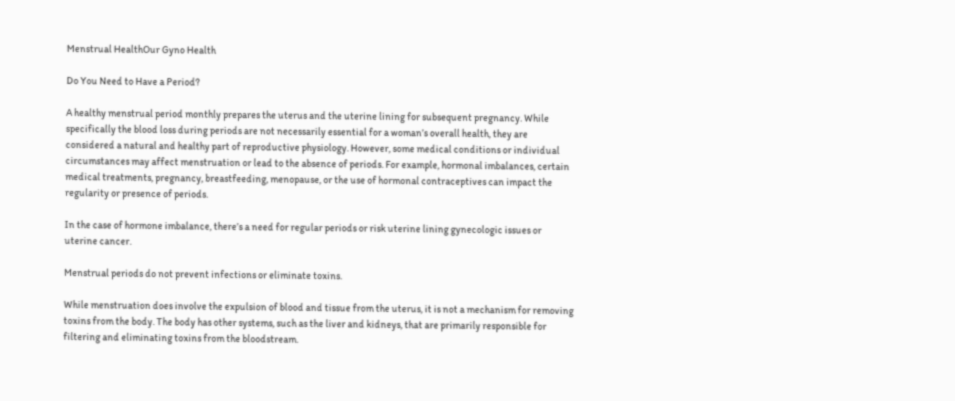Menstrual HealthOur Gyno Health

Do You Need to Have a Period?

A healthy menstrual period monthly prepares the uterus and the uterine lining for subsequent pregnancy. While specifically the blood loss during periods are not necessarily essential for a woman’s overall health, they are considered a natural and healthy part of reproductive physiology. However, some medical conditions or individual circumstances may affect menstruation or lead to the absence of periods. For example, hormonal imbalances, certain medical treatments, pregnancy, breastfeeding, menopause, or the use of hormonal contraceptives can impact the regularity or presence of periods.

In the case of hormone imbalance, there’s a need for regular periods or risk uterine lining gynecologic issues or uterine cancer.

Menstrual periods do not prevent infections or eliminate toxins.

While menstruation does involve the expulsion of blood and tissue from the uterus, it is not a mechanism for removing toxins from the body. The body has other systems, such as the liver and kidneys, that are primarily responsible for filtering and eliminating toxins from the bloodstream.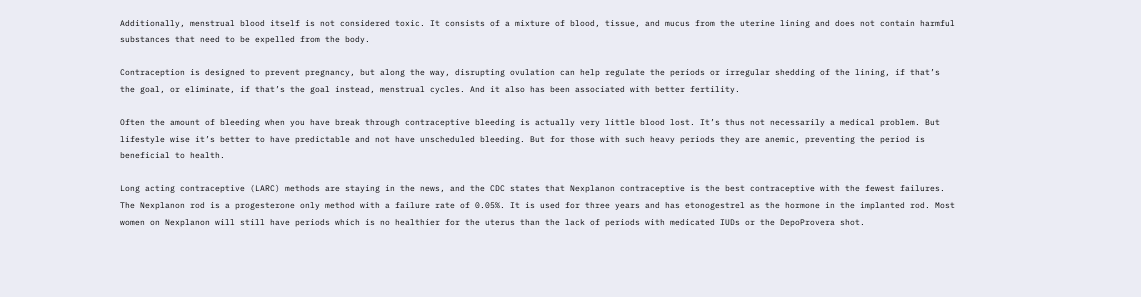Additionally, menstrual blood itself is not considered toxic. It consists of a mixture of blood, tissue, and mucus from the uterine lining and does not contain harmful substances that need to be expelled from the body.

Contraception is designed to prevent pregnancy, but along the way, disrupting ovulation can help regulate the periods or irregular shedding of the lining, if that’s the goal, or eliminate, if that’s the goal instead, menstrual cycles. And it also has been associated with better fertility.

Often the amount of bleeding when you have break through contraceptive bleeding is actually very little blood lost. It’s thus not necessarily a medical problem. But lifestyle wise it’s better to have predictable and not have unscheduled bleeding. But for those with such heavy periods they are anemic, preventing the period is beneficial to health.

Long acting contraceptive (LARC) methods are staying in the news, and the CDC states that Nexplanon contraceptive is the best contraceptive with the fewest failures. The Nexplanon rod is a progesterone only method with a failure rate of 0.05%. It is used for three years and has etonogestrel as the hormone in the implanted rod. Most women on Nexplanon will still have periods which is no healthier for the uterus than the lack of periods with medicated IUDs or the DepoProvera shot.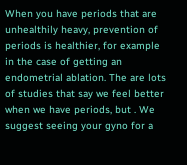When you have periods that are unhealthily heavy, prevention of periods is healthier, for example in the case of getting an endometrial ablation. The are lots of studies that say we feel better when we have periods, but . We suggest seeing your gyno for a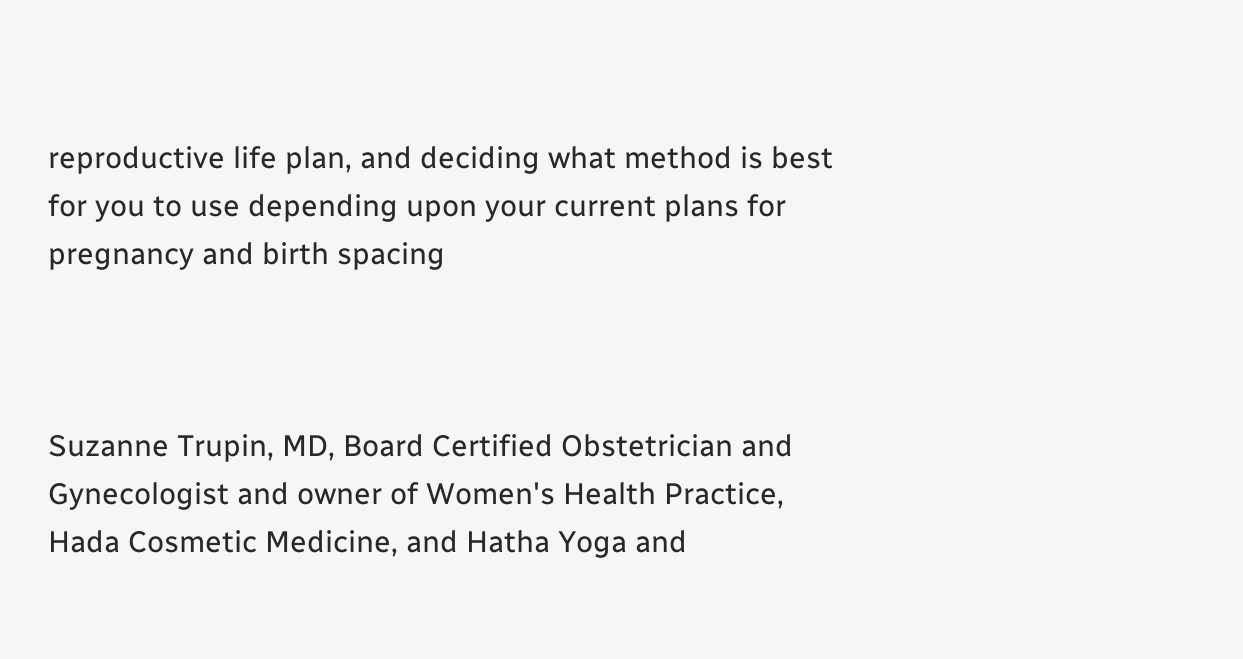reproductive life plan, and deciding what method is best for you to use depending upon your current plans for pregnancy and birth spacing



Suzanne Trupin, MD, Board Certified Obstetrician and Gynecologist and owner of Women's Health Practice, Hada Cosmetic Medicine, and Hatha Yoga and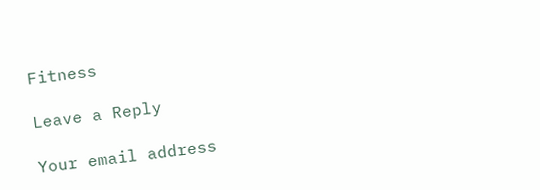Fitness

Leave a Reply

Your email address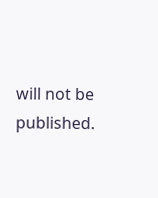will not be published.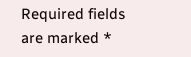Required fields are marked *